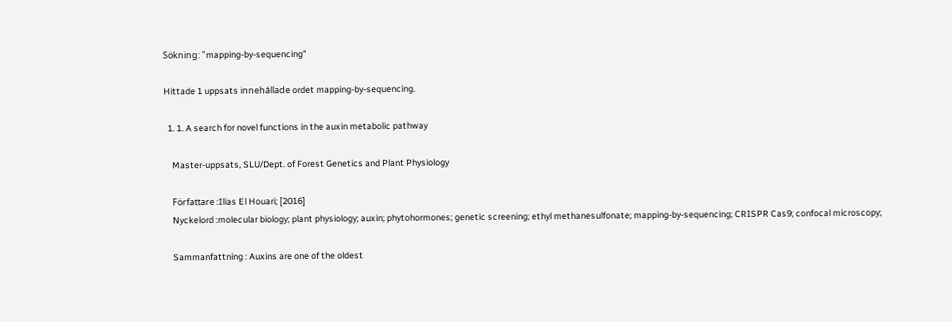Sökning: "mapping-by-sequencing"

Hittade 1 uppsats innehållade ordet mapping-by-sequencing.

  1. 1. A search for novel functions in the auxin metabolic pathway

    Master-uppsats, SLU/Dept. of Forest Genetics and Plant Physiology

    Författare :Ilias El Houari; [2016]
    Nyckelord :molecular biology; plant physiology; auxin; phytohormones; genetic screening; ethyl methanesulfonate; mapping-by-sequencing; CRISPR Cas9; confocal microscopy;

    Sammanfattning : Auxins are one of the oldest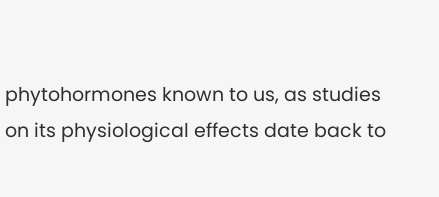phytohormones known to us, as studies on its physiological effects date back to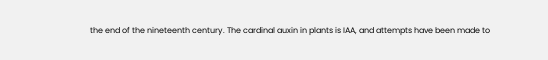the end of the nineteenth century. The cardinal auxin in plants is IAA, and attempts have been made to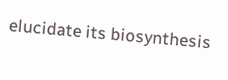elucidate its biosynthesis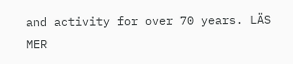and activity for over 70 years. LÄS MER